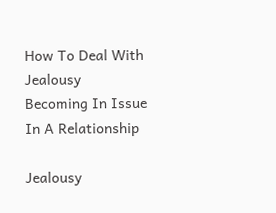How To Deal With Jealousy Becoming In Issue In A Relationship

Jealousy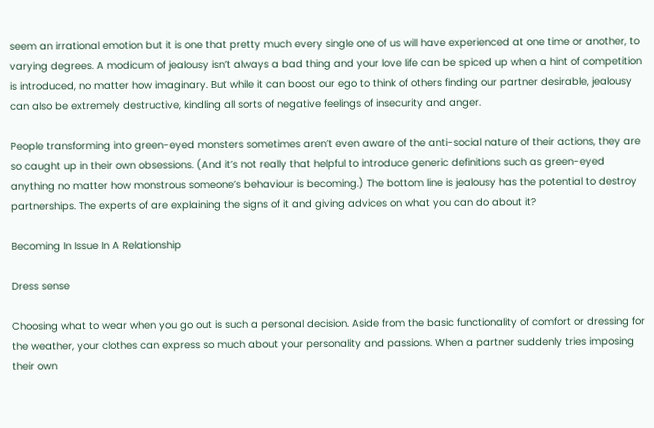seem an irrational emotion but it is one that pretty much every single one of us will have experienced at one time or another, to varying degrees. A modicum of jealousy isn’t always a bad thing and your love life can be spiced up when a hint of competition is introduced, no matter how imaginary. But while it can boost our ego to think of others finding our partner desirable, jealousy can also be extremely destructive, kindling all sorts of negative feelings of insecurity and anger.

People transforming into green-eyed monsters sometimes aren’t even aware of the anti-social nature of their actions, they are so caught up in their own obsessions. (And it’s not really that helpful to introduce generic definitions such as green-eyed anything no matter how monstrous someone’s behaviour is becoming.) The bottom line is jealousy has the potential to destroy partnerships. The experts of are explaining the signs of it and giving advices on what you can do about it?

Becoming In Issue In A Relationship

Dress sense

Choosing what to wear when you go out is such a personal decision. Aside from the basic functionality of comfort or dressing for the weather, your clothes can express so much about your personality and passions. When a partner suddenly tries imposing their own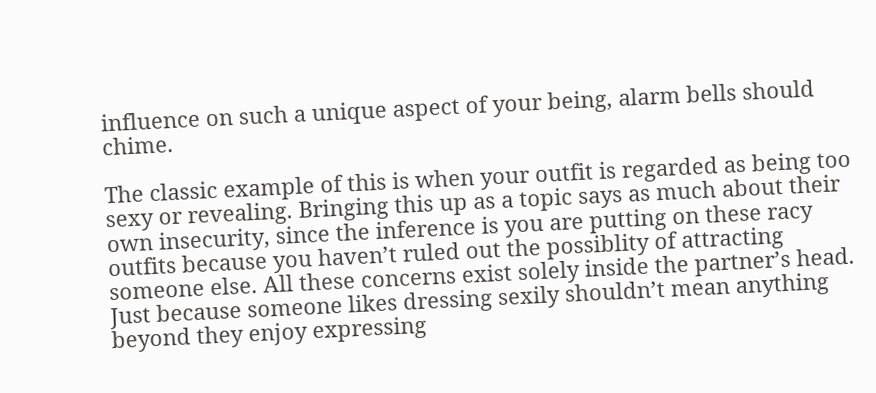influence on such a unique aspect of your being, alarm bells should chime.

The classic example of this is when your outfit is regarded as being too sexy or revealing. Bringing this up as a topic says as much about their own insecurity, since the inference is you are putting on these racy outfits because you haven’t ruled out the possiblity of attracting someone else. All these concerns exist solely inside the partner’s head. Just because someone likes dressing sexily shouldn’t mean anything beyond they enjoy expressing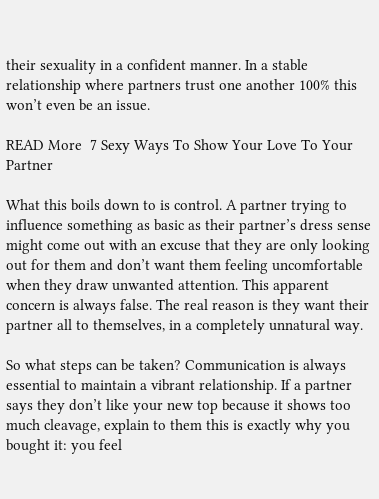their sexuality in a confident manner. In a stable relationship where partners trust one another 100% this won’t even be an issue.

READ More  7 Sexy Ways To Show Your Love To Your Partner

What this boils down to is control. A partner trying to influence something as basic as their partner’s dress sense might come out with an excuse that they are only looking out for them and don’t want them feeling uncomfortable when they draw unwanted attention. This apparent concern is always false. The real reason is they want their partner all to themselves, in a completely unnatural way.

So what steps can be taken? Communication is always essential to maintain a vibrant relationship. If a partner says they don’t like your new top because it shows too much cleavage, explain to them this is exactly why you bought it: you feel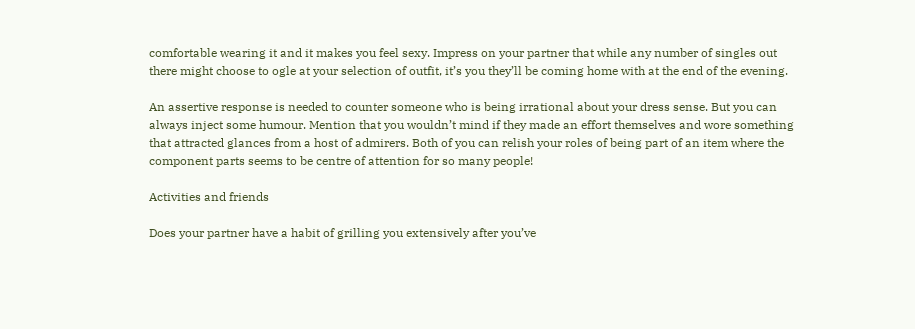comfortable wearing it and it makes you feel sexy. Impress on your partner that while any number of singles out there might choose to ogle at your selection of outfit, it’s you they’ll be coming home with at the end of the evening.

An assertive response is needed to counter someone who is being irrational about your dress sense. But you can always inject some humour. Mention that you wouldn’t mind if they made an effort themselves and wore something that attracted glances from a host of admirers. Both of you can relish your roles of being part of an item where the component parts seems to be centre of attention for so many people!

Activities and friends

Does your partner have a habit of grilling you extensively after you’ve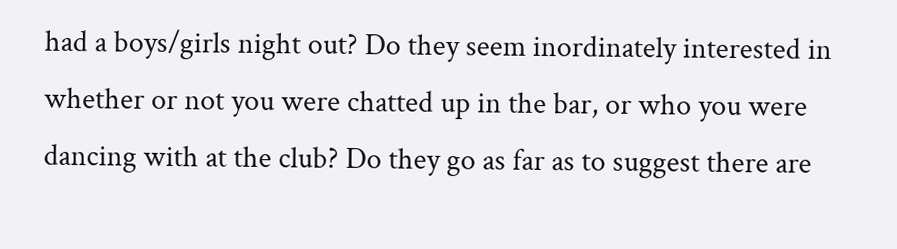had a boys/girls night out? Do they seem inordinately interested in whether or not you were chatted up in the bar, or who you were dancing with at the club? Do they go as far as to suggest there are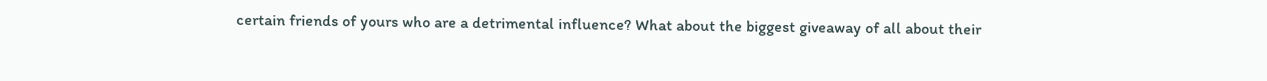certain friends of yours who are a detrimental influence? What about the biggest giveaway of all about their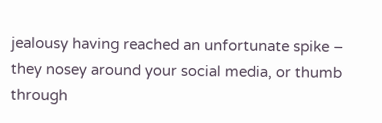jealousy having reached an unfortunate spike – they nosey around your social media, or thumb through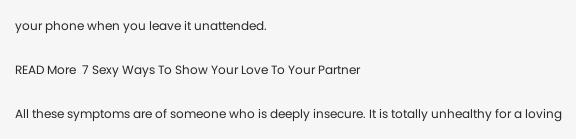your phone when you leave it unattended.

READ More  7 Sexy Ways To Show Your Love To Your Partner

All these symptoms are of someone who is deeply insecure. It is totally unhealthy for a loving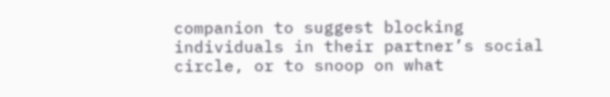companion to suggest blocking individuals in their partner’s social circle, or to snoop on what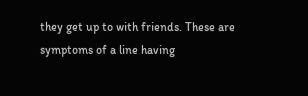they get up to with friends. These are symptoms of a line having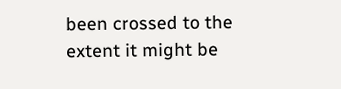been crossed to the extent it might be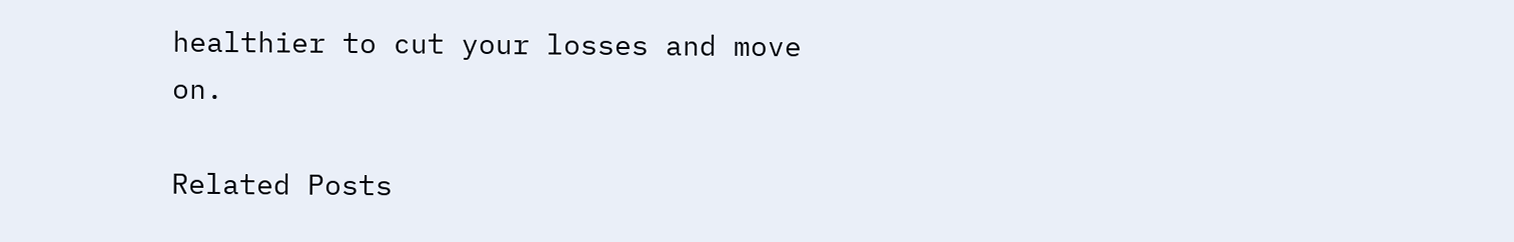healthier to cut your losses and move on.

Related Posts